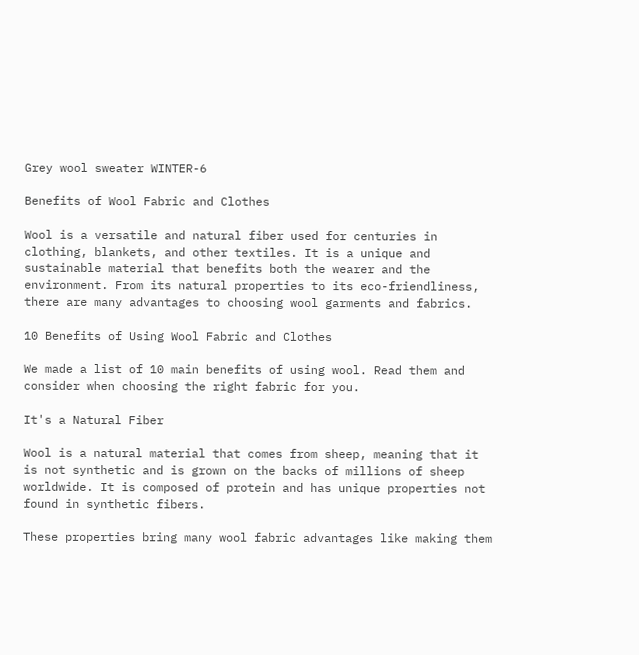Grey wool sweater WINTER-6

Benefits of Wool Fabric and Clothes

Wool is a versatile and natural fiber used for centuries in clothing, blankets, and other textiles. It is a unique and sustainable material that benefits both the wearer and the environment. From its natural properties to its eco-friendliness, there are many advantages to choosing wool garments and fabrics.

10 Benefits of Using Wool Fabric and Clothes

We made a list of 10 main benefits of using wool. Read them and consider when choosing the right fabric for you.

It's a Natural Fiber

Wool is a natural material that comes from sheep, meaning that it is not synthetic and is grown on the backs of millions of sheep worldwide. It is composed of protein and has unique properties not found in synthetic fibers.

These properties bring many wool fabric advantages like making them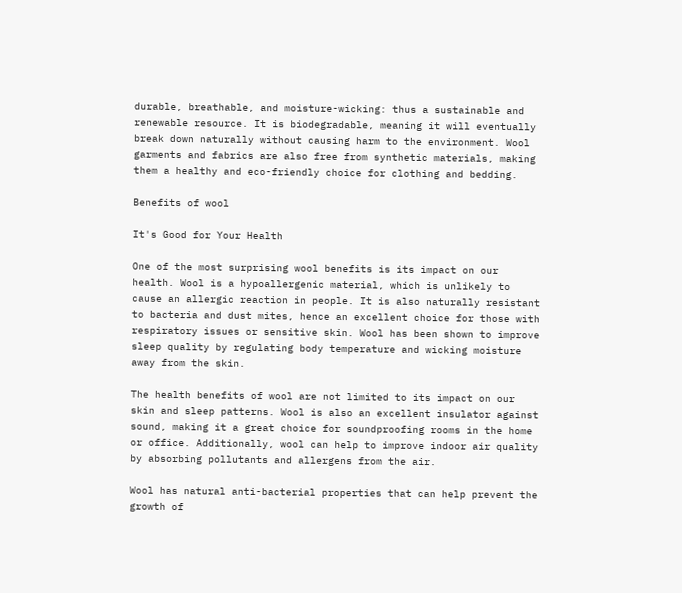durable, breathable, and moisture-wicking: thus a sustainable and renewable resource. It is biodegradable, meaning it will eventually break down naturally without causing harm to the environment. Wool garments and fabrics are also free from synthetic materials, making them a healthy and eco-friendly choice for clothing and bedding.

Benefits of wool

It's Good for Your Health

One of the most surprising wool benefits is its impact on our health. Wool is a hypoallergenic material, which is unlikely to cause an allergic reaction in people. It is also naturally resistant to bacteria and dust mites, hence an excellent choice for those with respiratory issues or sensitive skin. Wool has been shown to improve sleep quality by regulating body temperature and wicking moisture away from the skin.

The health benefits of wool are not limited to its impact on our skin and sleep patterns. Wool is also an excellent insulator against sound, making it a great choice for soundproofing rooms in the home or office. Additionally, wool can help to improve indoor air quality by absorbing pollutants and allergens from the air.

Wool has natural anti-bacterial properties that can help prevent the growth of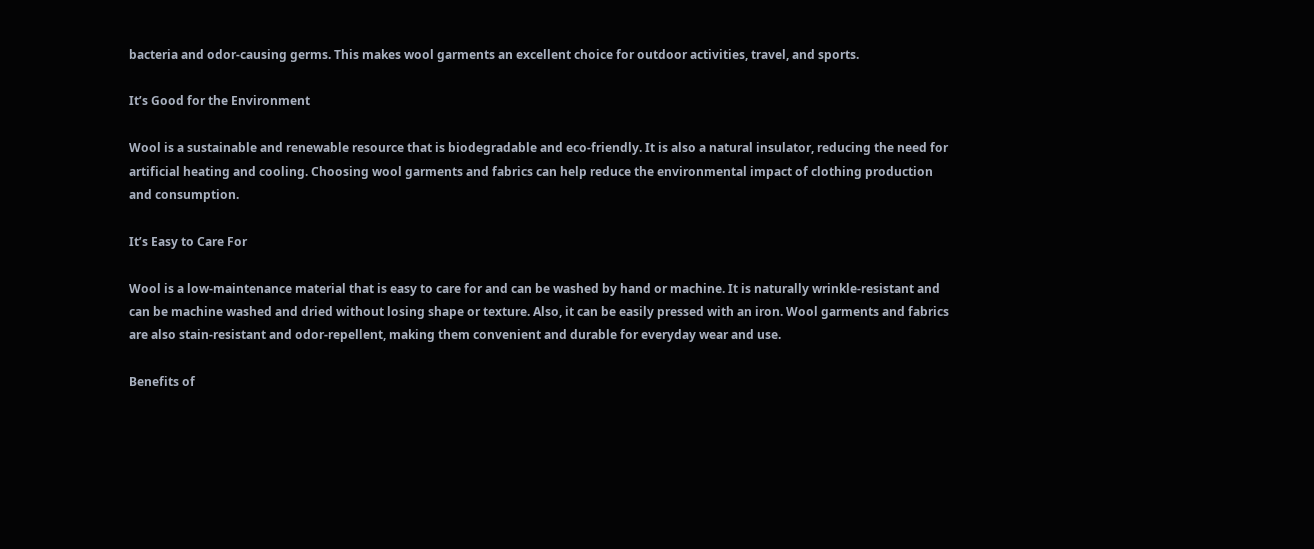bacteria and odor-causing germs. This makes wool garments an excellent choice for outdoor activities, travel, and sports.

It’s Good for the Environment

Wool is a sustainable and renewable resource that is biodegradable and eco-friendly. It is also a natural insulator, reducing the need for artificial heating and cooling. Choosing wool garments and fabrics can help reduce the environmental impact of clothing production and consumption.

It’s Easy to Care For

Wool is a low-maintenance material that is easy to care for and can be washed by hand or machine. It is naturally wrinkle-resistant and can be machine washed and dried without losing shape or texture. Also, it can be easily pressed with an iron. Wool garments and fabrics are also stain-resistant and odor-repellent, making them convenient and durable for everyday wear and use.

Benefits of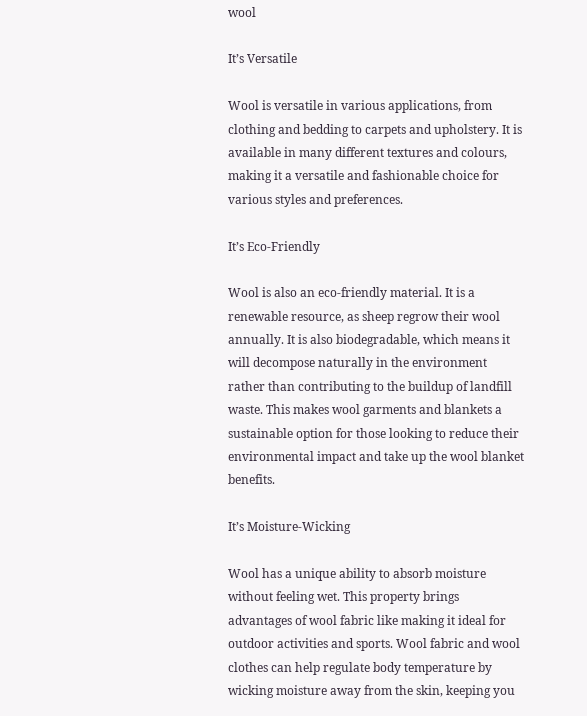wool

It’s Versatile

Wool is versatile in various applications, from clothing and bedding to carpets and upholstery. It is available in many different textures and colours, making it a versatile and fashionable choice for various styles and preferences.

It’s Eco-Friendly

Wool is also an eco-friendly material. It is a renewable resource, as sheep regrow their wool annually. It is also biodegradable, which means it will decompose naturally in the environment rather than contributing to the buildup of landfill waste. This makes wool garments and blankets a sustainable option for those looking to reduce their environmental impact and take up the wool blanket benefits.

It’s Moisture-Wicking

Wool has a unique ability to absorb moisture without feeling wet. This property brings advantages of wool fabric like making it ideal for outdoor activities and sports. Wool fabric and wool clothes can help regulate body temperature by wicking moisture away from the skin, keeping you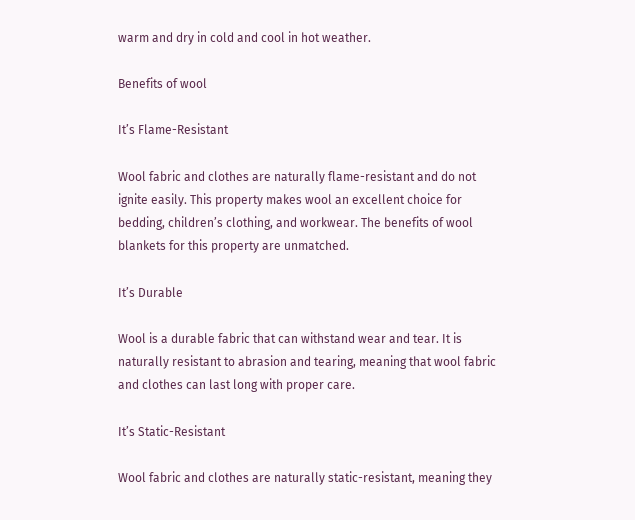warm and dry in cold and cool in hot weather.

Benefits of wool

It’s Flame-Resistant

Wool fabric and clothes are naturally flame-resistant and do not ignite easily. This property makes wool an excellent choice for bedding, children’s clothing, and workwear. The benefits of wool blankets for this property are unmatched.

It’s Durable

Wool is a durable fabric that can withstand wear and tear. It is naturally resistant to abrasion and tearing, meaning that wool fabric and clothes can last long with proper care.

It’s Static-Resistant

Wool fabric and clothes are naturally static-resistant, meaning they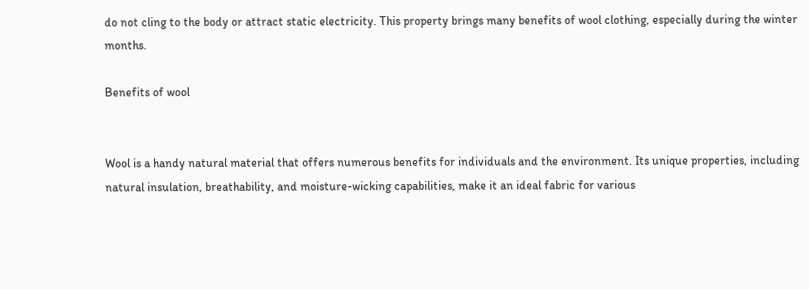do not cling to the body or attract static electricity. This property brings many benefits of wool clothing, especially during the winter months.

Benefits of wool


Wool is a handy natural material that offers numerous benefits for individuals and the environment. Its unique properties, including natural insulation, breathability, and moisture-wicking capabilities, make it an ideal fabric for various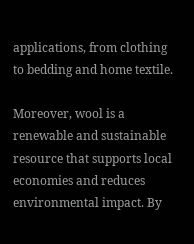applications, from clothing to bedding and home textile.

Moreover, wool is a renewable and sustainable resource that supports local economies and reduces environmental impact. By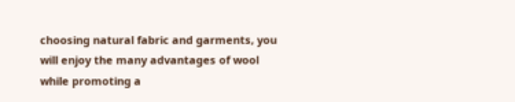choosing natural fabric and garments, you will enjoy the many advantages of wool while promoting a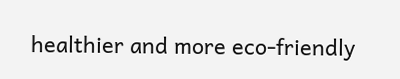healthier and more eco-friendly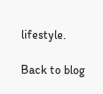lifestyle.

Back to blog